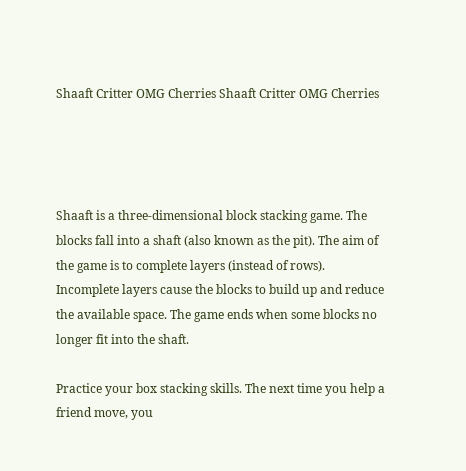Shaaft Critter OMG Cherries Shaaft Critter OMG Cherries




Shaaft is a three-dimensional block stacking game. The blocks fall into a shaft (also known as the pit). The aim of the game is to complete layers (instead of rows). Incomplete layers cause the blocks to build up and reduce the available space. The game ends when some blocks no longer fit into the shaft.

Practice your box stacking skills. The next time you help a friend move, you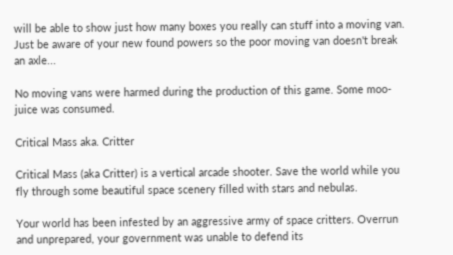will be able to show just how many boxes you really can stuff into a moving van. Just be aware of your new found powers so the poor moving van doesn't break an axle...

No moving vans were harmed during the production of this game. Some moo-juice was consumed.

Critical Mass aka. Critter

Critical Mass (aka Critter) is a vertical arcade shooter. Save the world while you fly through some beautiful space scenery filled with stars and nebulas.

Your world has been infested by an aggressive army of space critters. Overrun and unprepared, your government was unable to defend its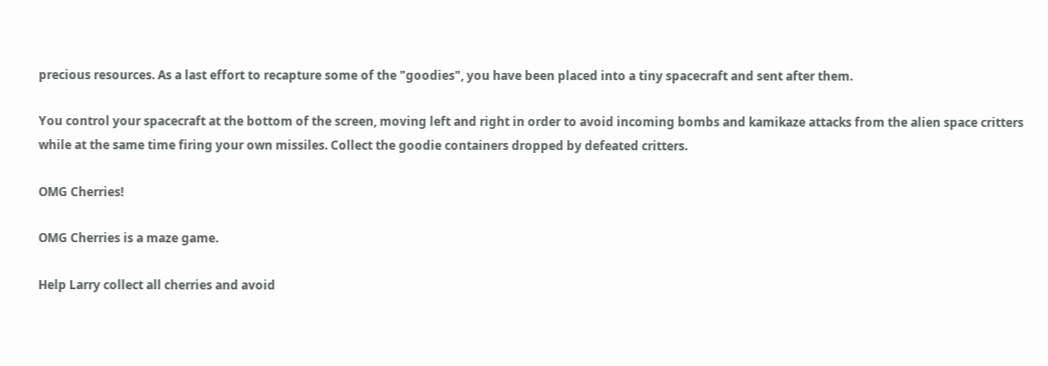precious resources. As a last effort to recapture some of the "goodies", you have been placed into a tiny spacecraft and sent after them.

You control your spacecraft at the bottom of the screen, moving left and right in order to avoid incoming bombs and kamikaze attacks from the alien space critters while at the same time firing your own missiles. Collect the goodie containers dropped by defeated critters.

OMG Cherries!

OMG Cherries is a maze game.

Help Larry collect all cherries and avoid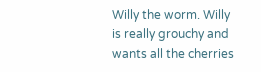Willy the worm. Willy is really grouchy and wants all the cherries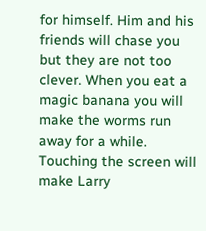for himself. Him and his friends will chase you but they are not too clever. When you eat a magic banana you will make the worms run away for a while. Touching the screen will make Larry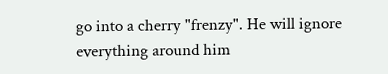go into a cherry "frenzy". He will ignore everything around him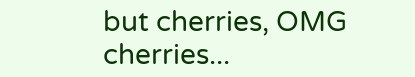but cherries, OMG cherries...